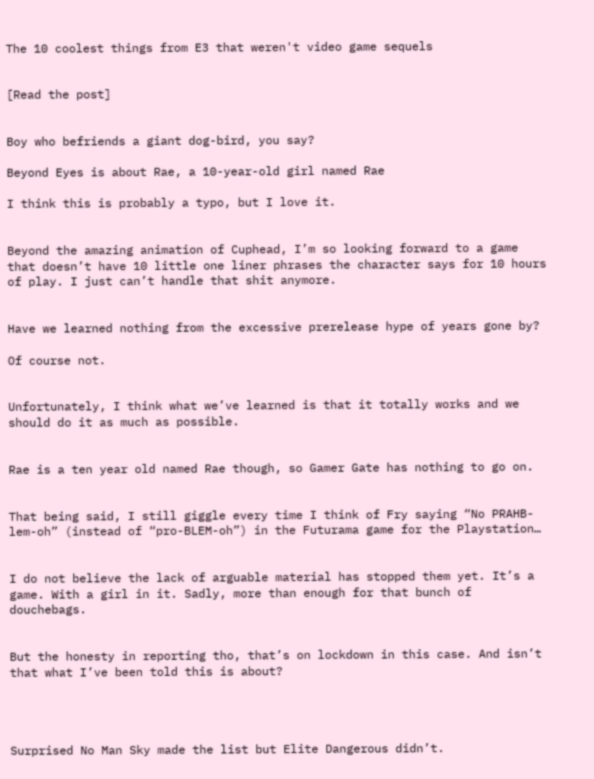The 10 coolest things from E3 that weren't video game sequels


[Read the post]


Boy who befriends a giant dog-bird, you say?

Beyond Eyes is about Rae, a 10-year-old girl named Rae

I think this is probably a typo, but I love it.


Beyond the amazing animation of Cuphead, I’m so looking forward to a game that doesn’t have 10 little one liner phrases the character says for 10 hours of play. I just can’t handle that shit anymore.


Have we learned nothing from the excessive prerelease hype of years gone by?

Of course not.


Unfortunately, I think what we’ve learned is that it totally works and we should do it as much as possible.


Rae is a ten year old named Rae though, so Gamer Gate has nothing to go on.


That being said, I still giggle every time I think of Fry saying “No PRAHB-lem-oh” (instead of “pro-BLEM-oh”) in the Futurama game for the Playstation…


I do not believe the lack of arguable material has stopped them yet. It’s a game. With a girl in it. Sadly, more than enough for that bunch of douchebags.


But the honesty in reporting tho, that’s on lockdown in this case. And isn’t that what I’ve been told this is about?




Surprised No Man Sky made the list but Elite Dangerous didn’t.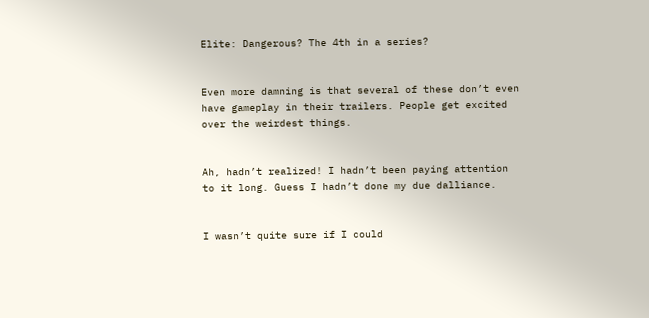Elite: Dangerous? The 4th in a series?


Even more damning is that several of these don’t even have gameplay in their trailers. People get excited over the weirdest things.


Ah, hadn’t realized! I hadn’t been paying attention to it long. Guess I hadn’t done my due dalliance.


I wasn’t quite sure if I could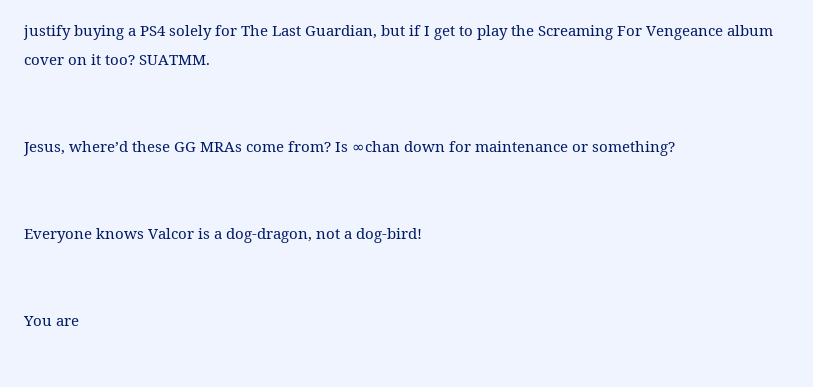justify buying a PS4 solely for The Last Guardian, but if I get to play the Screaming For Vengeance album cover on it too? SUATMM.


Jesus, where’d these GG MRAs come from? Is ∞chan down for maintenance or something?


Everyone knows Valcor is a dog-dragon, not a dog-bird!


You are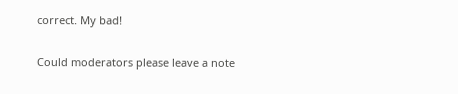correct. My bad!


Could moderators please leave a note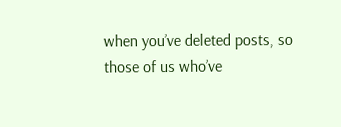when you’ve deleted posts, so those of us who’ve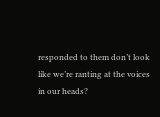responded to them don’t look like we’re ranting at the voices in our heads?